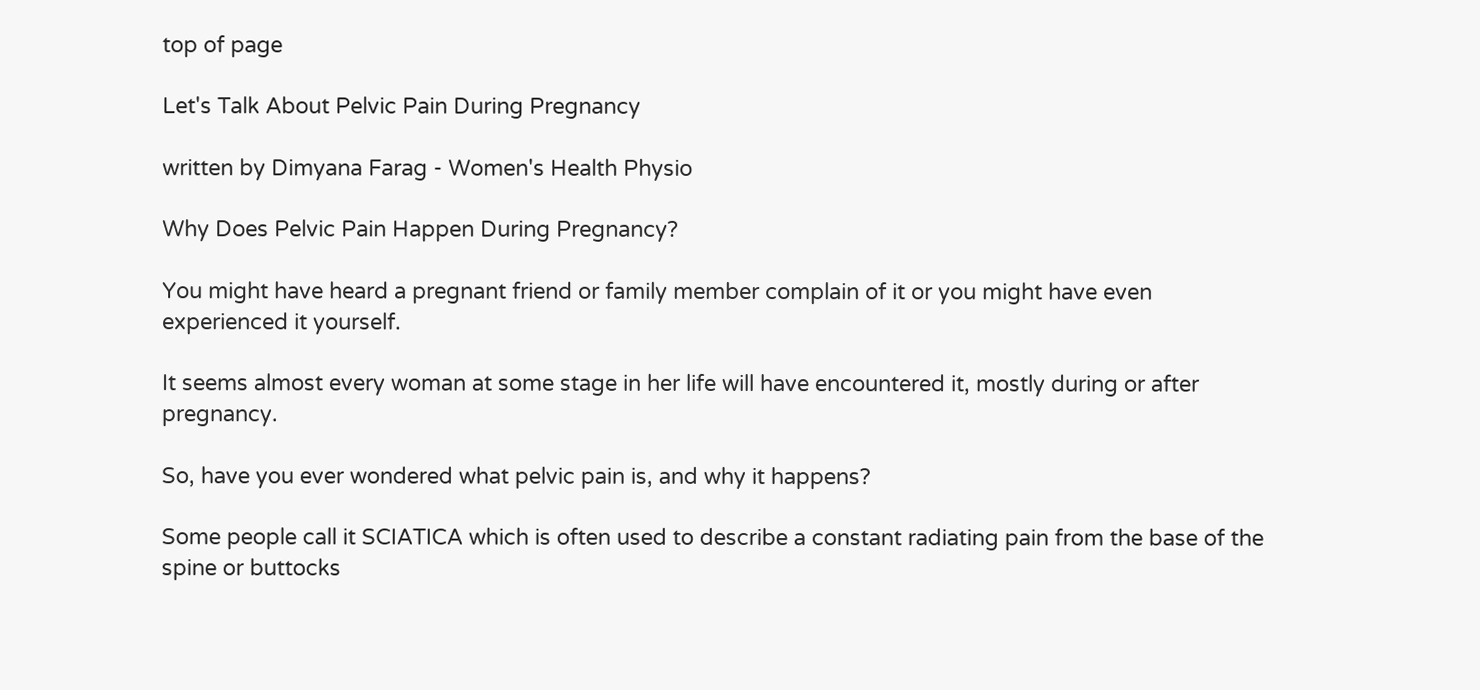top of page

Let's Talk About Pelvic Pain During Pregnancy

written by Dimyana Farag - Women's Health Physio

Why Does Pelvic Pain Happen During Pregnancy?

You might have heard a pregnant friend or family member complain of it or you might have even experienced it yourself.

It seems almost every woman at some stage in her life will have encountered it, mostly during or after pregnancy.

So, have you ever wondered what pelvic pain is, and why it happens?

Some people call it SCIATICA which is often used to describe a constant radiating pain from the base of the spine or buttocks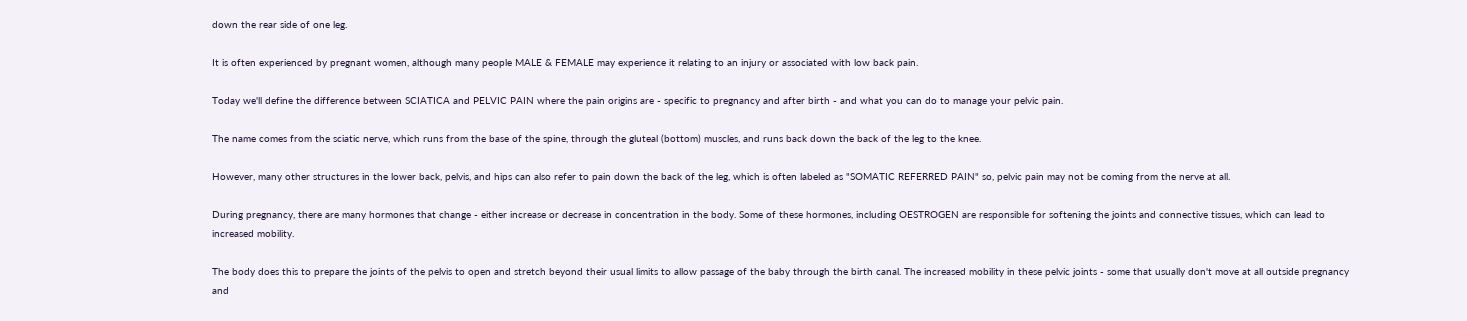down the rear side of one leg.

It is often experienced by pregnant women, although many people MALE & FEMALE may experience it relating to an injury or associated with low back pain.

Today we'll define the difference between SCIATICA and PELVIC PAIN where the pain origins are - specific to pregnancy and after birth - and what you can do to manage your pelvic pain.

The name comes from the sciatic nerve, which runs from the base of the spine, through the gluteal (bottom) muscles, and runs back down the back of the leg to the knee.

However, many other structures in the lower back, pelvis, and hips can also refer to pain down the back of the leg, which is often labeled as "SOMATIC REFERRED PAIN" so, pelvic pain may not be coming from the nerve at all.

During pregnancy, there are many hormones that change - either increase or decrease in concentration in the body. Some of these hormones, including OESTROGEN are responsible for softening the joints and connective tissues, which can lead to increased mobility.

The body does this to prepare the joints of the pelvis to open and stretch beyond their usual limits to allow passage of the baby through the birth canal. The increased mobility in these pelvic joints - some that usually don't move at all outside pregnancy and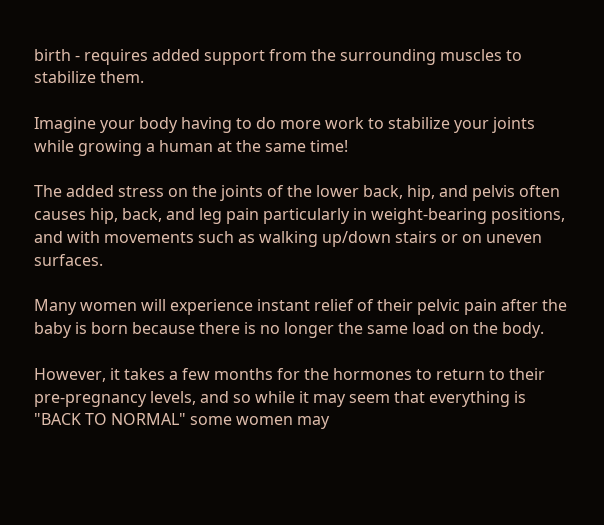birth - requires added support from the surrounding muscles to stabilize them.

Imagine your body having to do more work to stabilize your joints while growing a human at the same time!

The added stress on the joints of the lower back, hip, and pelvis often causes hip, back, and leg pain particularly in weight-bearing positions, and with movements such as walking up/down stairs or on uneven surfaces.

Many women will experience instant relief of their pelvic pain after the baby is born because there is no longer the same load on the body.

However, it takes a few months for the hormones to return to their pre-pregnancy levels, and so while it may seem that everything is "BACK TO NORMAL" some women may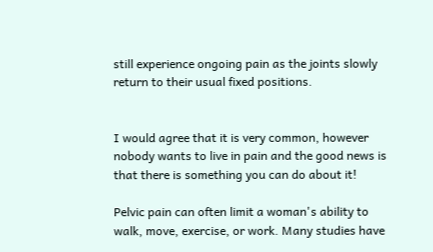still experience ongoing pain as the joints slowly return to their usual fixed positions.


I would agree that it is very common, however nobody wants to live in pain and the good news is that there is something you can do about it!

Pelvic pain can often limit a woman's ability to walk, move, exercise, or work. Many studies have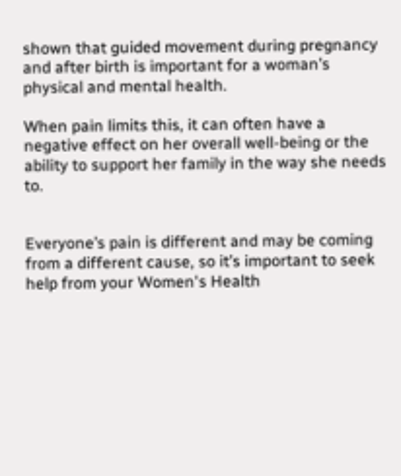shown that guided movement during pregnancy and after birth is important for a woman’s physical and mental health.

When pain limits this, it can often have a negative effect on her overall well-being or the ability to support her family in the way she needs to.


Everyone’s pain is different and may be coming from a different cause, so it’s important to seek help from your Women's Health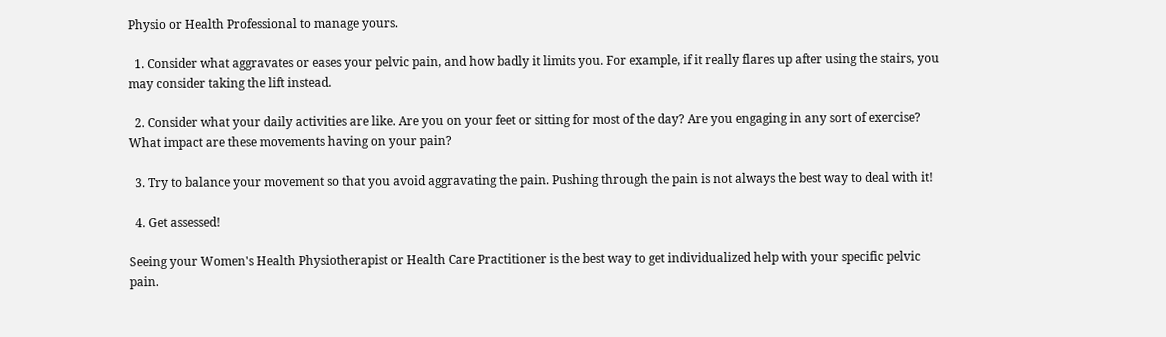Physio or Health Professional to manage yours.

  1. Consider what aggravates or eases your pelvic pain, and how badly it limits you. For example, if it really flares up after using the stairs, you may consider taking the lift instead.

  2. Consider what your daily activities are like. Are you on your feet or sitting for most of the day? Are you engaging in any sort of exercise? What impact are these movements having on your pain?

  3. Try to balance your movement so that you avoid aggravating the pain. Pushing through the pain is not always the best way to deal with it!

  4. Get assessed!

Seeing your Women's Health Physiotherapist or Health Care Practitioner is the best way to get individualized help with your specific pelvic pain.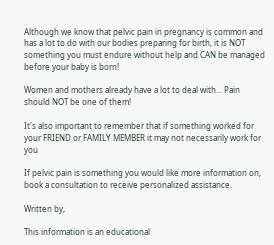Although we know that pelvic pain in pregnancy is common and has a lot to do with our bodies preparing for birth, it is NOT something you must endure without help and CAN be managed before your baby is born!

Women and mothers already have a lot to deal with... Pain should NOT be one of them!

It's also important to remember that if something worked for your FRIEND or FAMILY MEMBER it may not necessarily work for you

If pelvic pain is something you would like more information on, book a consultation to receive personalized assistance.

Written by,

This information is an educational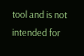tool and is not intended for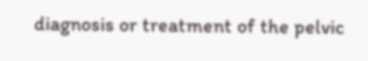diagnosis or treatment of the pelvic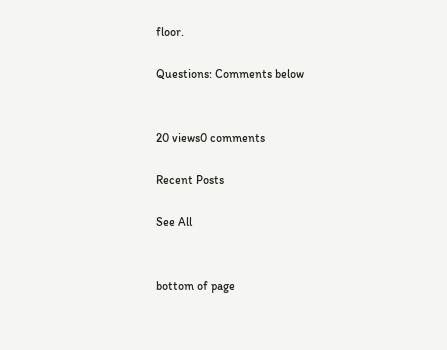floor.

Questions: Comments below


20 views0 comments

Recent Posts

See All


bottom of page